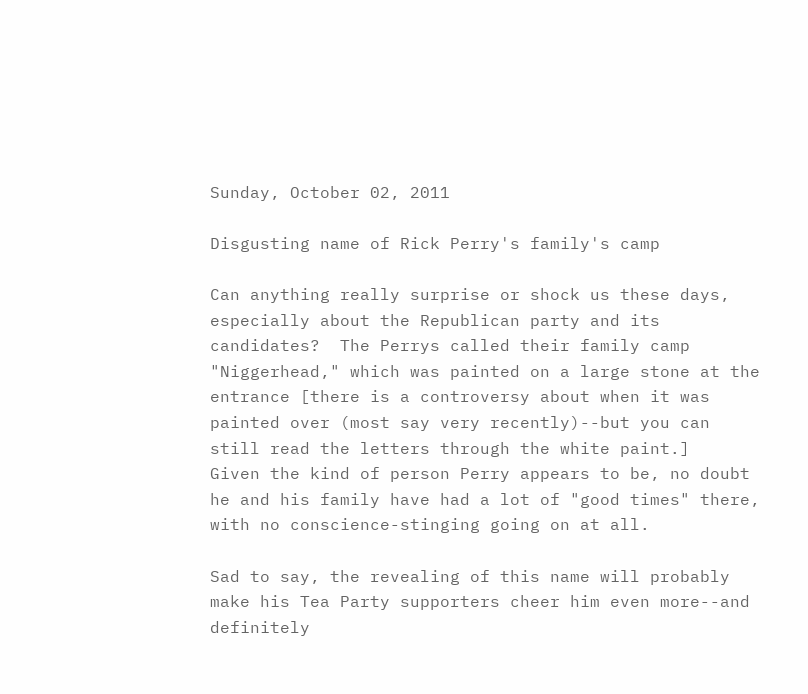Sunday, October 02, 2011

Disgusting name of Rick Perry's family's camp

Can anything really surprise or shock us these days, especially about the Republican party and its candidates?  The Perrys called their family camp "Niggerhead," which was painted on a large stone at the entrance [there is a controversy about when it was painted over (most say very recently)--but you can still read the letters through the white paint.]   Given the kind of person Perry appears to be, no doubt he and his family have had a lot of "good times" there, with no conscience-stinging going on at all.

Sad to say, the revealing of this name will probably make his Tea Party supporters cheer him even more--and definitely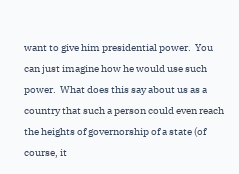want to give him presidential power.  You can just imagine how he would use such power.  What does this say about us as a country that such a person could even reach the heights of governorship of a state (of course, it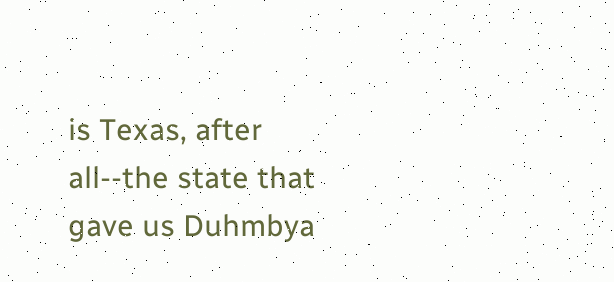is Texas, after all--the state that gave us Duhmbya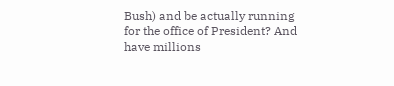Bush) and be actually running for the office of President? And have millions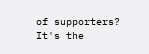of supporters?  It's the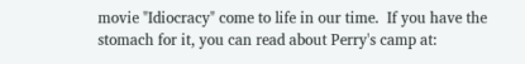movie "Idiocracy" come to life in our time.  If you have the stomach for it, you can read about Perry's camp at: